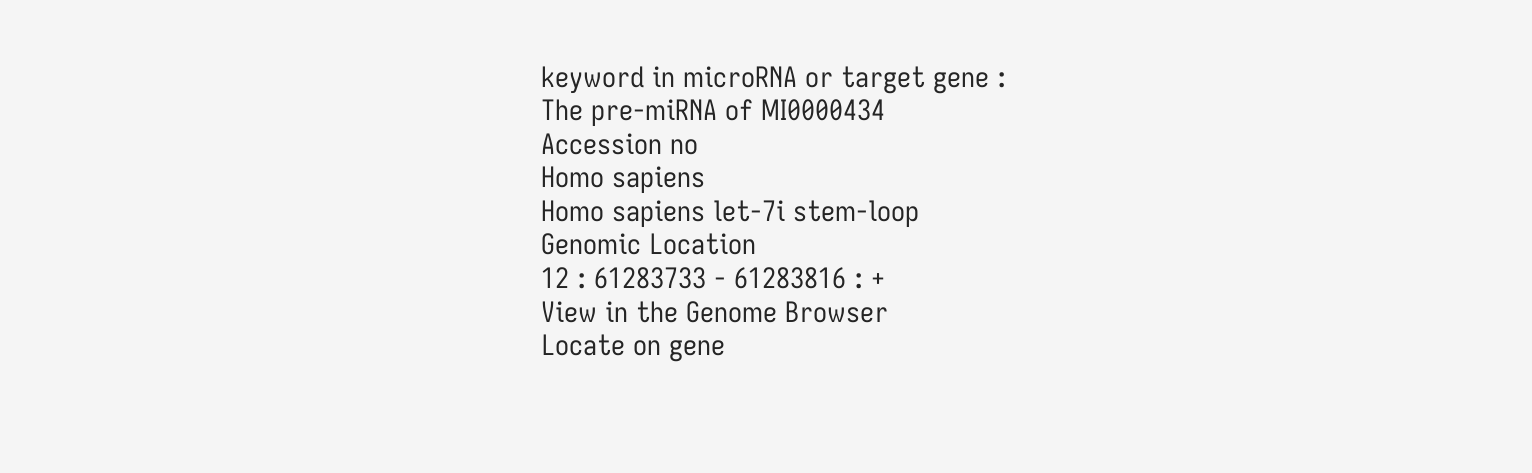keyword in microRNA or target gene :
The pre-miRNA of MI0000434
Accession no
Homo sapiens
Homo sapiens let-7i stem-loop
Genomic Location
12 : 61283733 - 61283816 : +
View in the Genome Browser
Locate on gene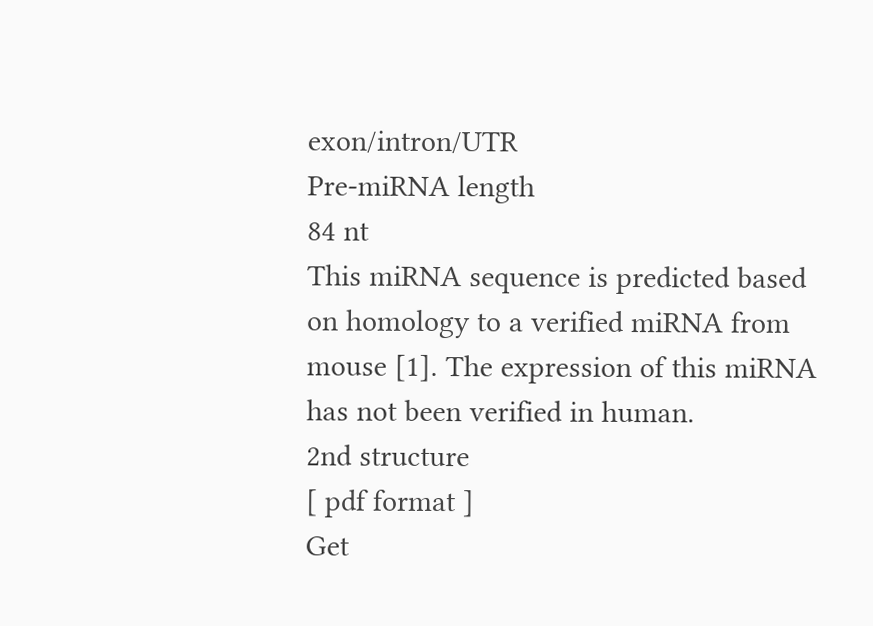exon/intron/UTR
Pre-miRNA length
84 nt
This miRNA sequence is predicted based on homology to a verified miRNA from mouse [1]. The expression of this miRNA has not been verified in human.
2nd structure
[ pdf format ]
Get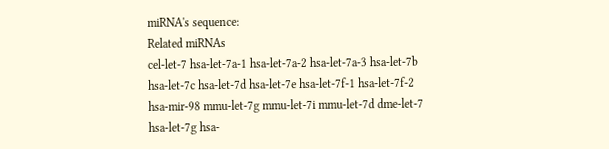miRNA's sequence:
Related miRNAs
cel-let-7 hsa-let-7a-1 hsa-let-7a-2 hsa-let-7a-3 hsa-let-7b
hsa-let-7c hsa-let-7d hsa-let-7e hsa-let-7f-1 hsa-let-7f-2
hsa-mir-98 mmu-let-7g mmu-let-7i mmu-let-7d dme-let-7
hsa-let-7g hsa-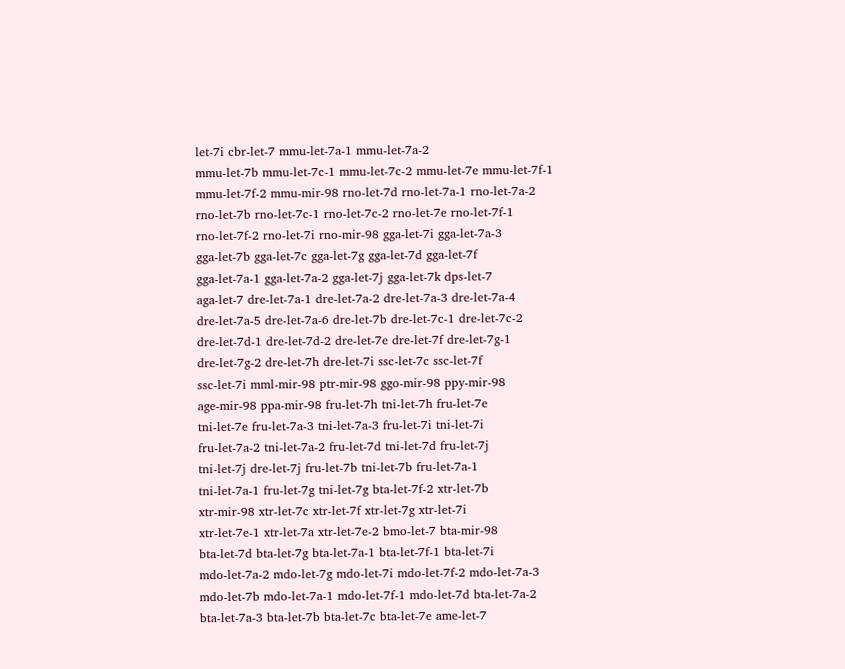let-7i cbr-let-7 mmu-let-7a-1 mmu-let-7a-2
mmu-let-7b mmu-let-7c-1 mmu-let-7c-2 mmu-let-7e mmu-let-7f-1
mmu-let-7f-2 mmu-mir-98 rno-let-7d rno-let-7a-1 rno-let-7a-2
rno-let-7b rno-let-7c-1 rno-let-7c-2 rno-let-7e rno-let-7f-1
rno-let-7f-2 rno-let-7i rno-mir-98 gga-let-7i gga-let-7a-3
gga-let-7b gga-let-7c gga-let-7g gga-let-7d gga-let-7f
gga-let-7a-1 gga-let-7a-2 gga-let-7j gga-let-7k dps-let-7
aga-let-7 dre-let-7a-1 dre-let-7a-2 dre-let-7a-3 dre-let-7a-4
dre-let-7a-5 dre-let-7a-6 dre-let-7b dre-let-7c-1 dre-let-7c-2
dre-let-7d-1 dre-let-7d-2 dre-let-7e dre-let-7f dre-let-7g-1
dre-let-7g-2 dre-let-7h dre-let-7i ssc-let-7c ssc-let-7f
ssc-let-7i mml-mir-98 ptr-mir-98 ggo-mir-98 ppy-mir-98
age-mir-98 ppa-mir-98 fru-let-7h tni-let-7h fru-let-7e
tni-let-7e fru-let-7a-3 tni-let-7a-3 fru-let-7i tni-let-7i
fru-let-7a-2 tni-let-7a-2 fru-let-7d tni-let-7d fru-let-7j
tni-let-7j dre-let-7j fru-let-7b tni-let-7b fru-let-7a-1
tni-let-7a-1 fru-let-7g tni-let-7g bta-let-7f-2 xtr-let-7b
xtr-mir-98 xtr-let-7c xtr-let-7f xtr-let-7g xtr-let-7i
xtr-let-7e-1 xtr-let-7a xtr-let-7e-2 bmo-let-7 bta-mir-98
bta-let-7d bta-let-7g bta-let-7a-1 bta-let-7f-1 bta-let-7i
mdo-let-7a-2 mdo-let-7g mdo-let-7i mdo-let-7f-2 mdo-let-7a-3
mdo-let-7b mdo-let-7a-1 mdo-let-7f-1 mdo-let-7d bta-let-7a-2
bta-let-7a-3 bta-let-7b bta-let-7c bta-let-7e ame-let-7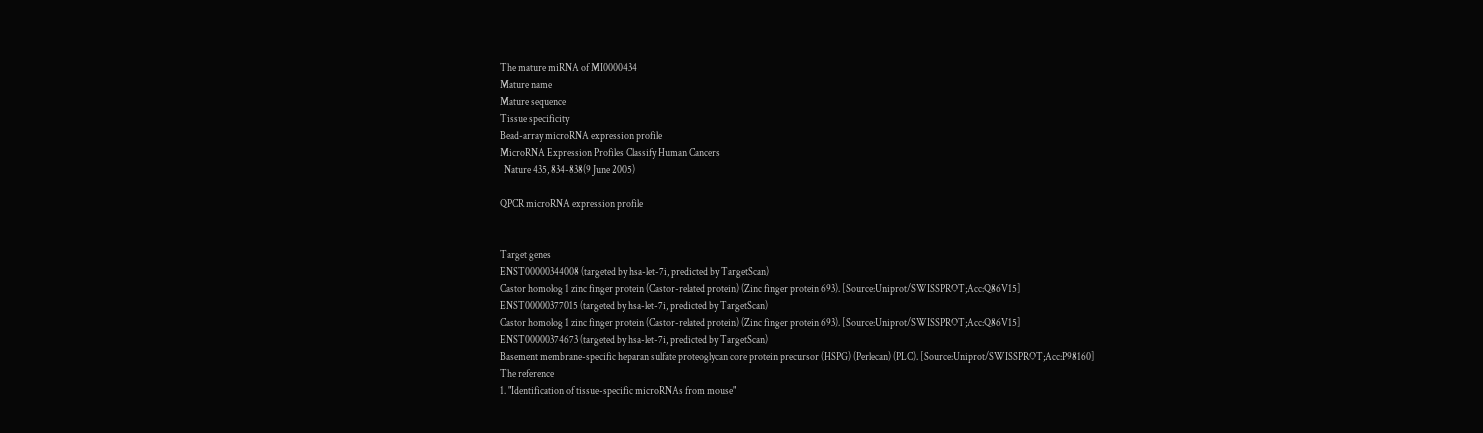The mature miRNA of MI0000434
Mature name
Mature sequence
Tissue specificity
Bead-array microRNA expression profile
MicroRNA Expression Profiles Classify Human Cancers
  Nature 435, 834-838(9 June 2005)

QPCR microRNA expression profile


Target genes
ENST00000344008 (targeted by hsa-let-7i, predicted by TargetScan)
Castor homolog 1 zinc finger protein (Castor-related protein) (Zinc finger protein 693). [Source:Uniprot/SWISSPROT;Acc:Q86V15]
ENST00000377015 (targeted by hsa-let-7i, predicted by TargetScan)
Castor homolog 1 zinc finger protein (Castor-related protein) (Zinc finger protein 693). [Source:Uniprot/SWISSPROT;Acc:Q86V15]
ENST00000374673 (targeted by hsa-let-7i, predicted by TargetScan)
Basement membrane-specific heparan sulfate proteoglycan core protein precursor (HSPG) (Perlecan) (PLC). [Source:Uniprot/SWISSPROT;Acc:P98160]
The reference
1. "Identification of tissue-specific microRNAs from mouse"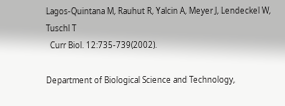Lagos-Quintana M, Rauhut R, Yalcin A, Meyer J, Lendeckel W, Tuschl T
  Curr Biol. 12:735-739(2002).

Department of Biological Science and Technology,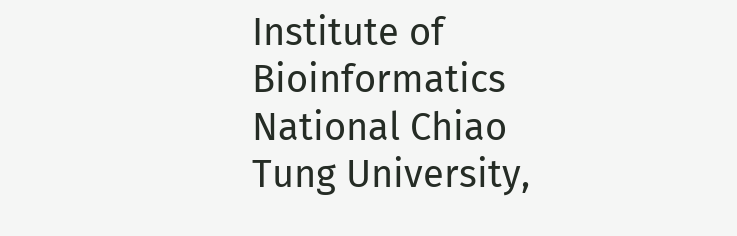Institute of Bioinformatics National Chiao Tung University,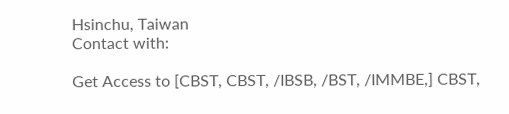Hsinchu, Taiwan
Contact with:

Get Access to [CBST, CBST, /IBSB, /BST, /IMMBE,] CBST,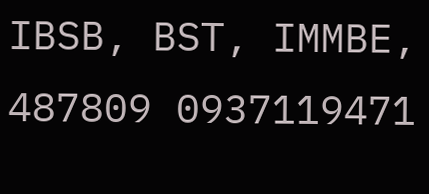IBSB, BST, IMMBE, 487809 0937119471